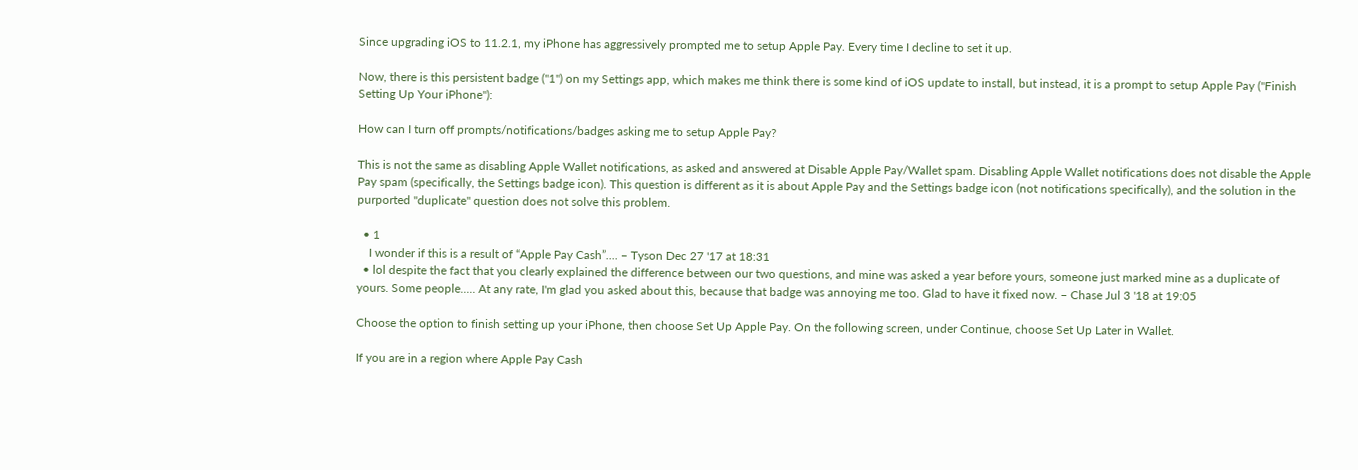Since upgrading iOS to 11.2.1, my iPhone has aggressively prompted me to setup Apple Pay. Every time I decline to set it up.

Now, there is this persistent badge ("1") on my Settings app, which makes me think there is some kind of iOS update to install, but instead, it is a prompt to setup Apple Pay ("Finish Setting Up Your iPhone"):

How can I turn off prompts/notifications/badges asking me to setup Apple Pay?

This is not the same as disabling Apple Wallet notifications, as asked and answered at Disable Apple Pay/Wallet spam. Disabling Apple Wallet notifications does not disable the Apple Pay spam (specifically, the Settings badge icon). This question is different as it is about Apple Pay and the Settings badge icon (not notifications specifically), and the solution in the purported "duplicate" question does not solve this problem.

  • 1
    I wonder if this is a result of “Apple Pay Cash”.... – Tyson Dec 27 '17 at 18:31
  • lol despite the fact that you clearly explained the difference between our two questions, and mine was asked a year before yours, someone just marked mine as a duplicate of yours. Some people..... At any rate, I'm glad you asked about this, because that badge was annoying me too. Glad to have it fixed now. – Chase Jul 3 '18 at 19:05

Choose the option to finish setting up your iPhone, then choose Set Up Apple Pay. On the following screen, under Continue, choose Set Up Later in Wallet.

If you are in a region where Apple Pay Cash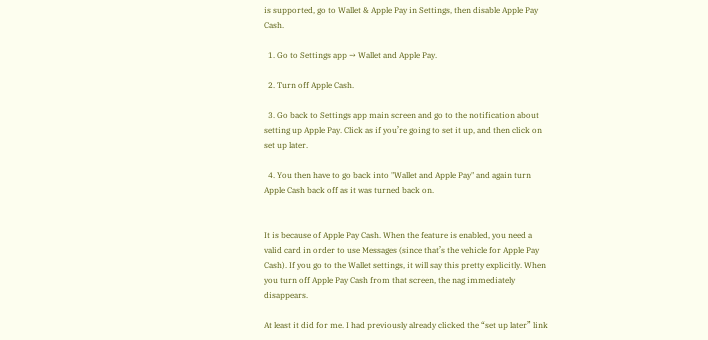is supported, go to Wallet & Apple Pay in Settings, then disable Apple Pay Cash.

  1. Go to Settings app → Wallet and Apple Pay.

  2. Turn off Apple Cash.

  3. Go back to Settings app main screen and go to the notification about setting up Apple Pay. Click as if you’re going to set it up, and then click on set up later.

  4. You then have to go back into "Wallet and Apple Pay" and again turn Apple Cash back off as it was turned back on.


It is because of Apple Pay Cash. When the feature is enabled, you need a valid card in order to use Messages (since that’s the vehicle for Apple Pay Cash). If you go to the Wallet settings, it will say this pretty explicitly. When you turn off Apple Pay Cash from that screen, the nag immediately disappears.

At least it did for me. I had previously already clicked the “set up later” link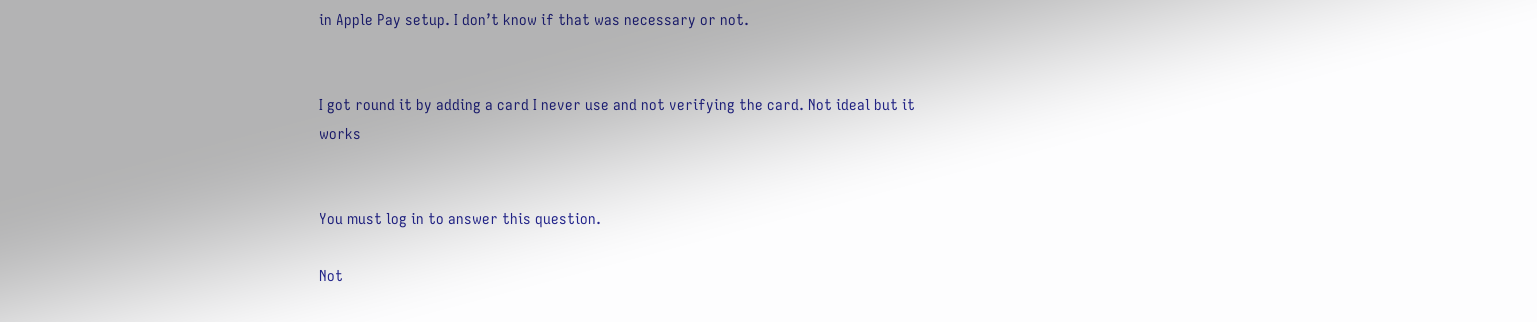in Apple Pay setup. I don’t know if that was necessary or not.


I got round it by adding a card I never use and not verifying the card. Not ideal but it works


You must log in to answer this question.

Not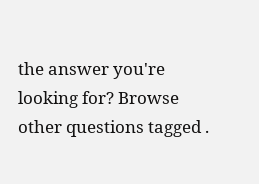the answer you're looking for? Browse other questions tagged .